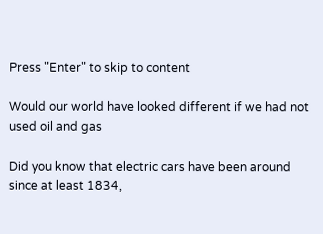Press "Enter" to skip to content

Would our world have looked different if we had not used oil and gas

Did you know that electric cars have been around since at least 1834,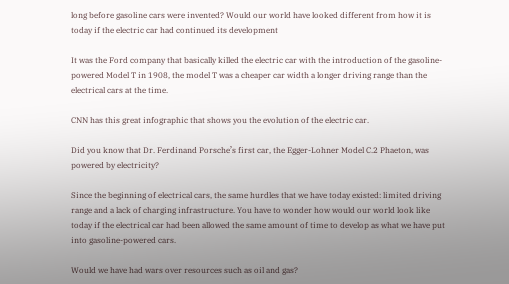long before gasoline cars were invented? Would our world have looked different from how it is today if the electric car had continued its development

It was the Ford company that basically killed the electric car with the introduction of the gasoline-powered Model T in 1908, the model T was a cheaper car width a longer driving range than the electrical cars at the time.

CNN has this great infographic that shows you the evolution of the electric car.

Did you know that Dr. Ferdinand Porsche’s first car, the Egger-Lohner Model C.2 Phaeton, was powered by electricity?

Since the beginning of electrical cars, the same hurdles that we have today existed: limited driving range and a lack of charging infrastructure. You have to wonder how would our world look like today if the electrical car had been allowed the same amount of time to develop as what we have put into gasoline-powered cars.

Would we have had wars over resources such as oil and gas?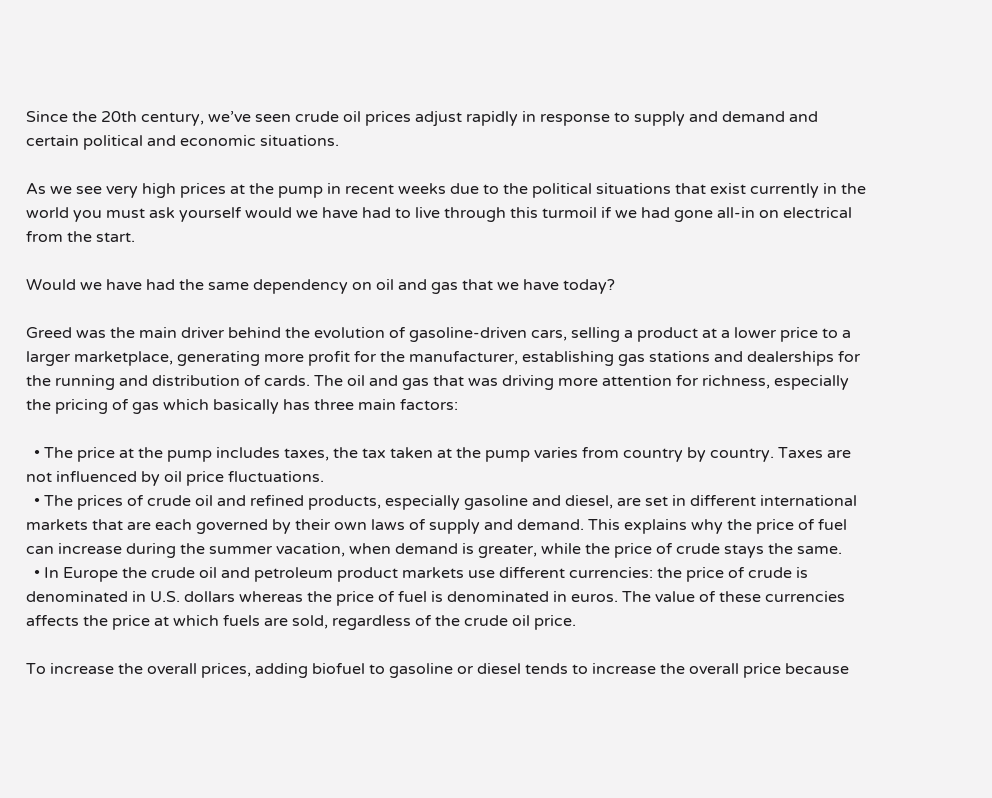Since the 20th century, we’ve seen crude oil prices adjust rapidly in response to supply and demand and certain political and economic situations.

As we see very high prices at the pump in recent weeks due to the political situations that exist currently in the world you must ask yourself would we have had to live through this turmoil if we had gone all-in on electrical from the start.

Would we have had the same dependency on oil and gas that we have today?

Greed was the main driver behind the evolution of gasoline-driven cars, selling a product at a lower price to a larger marketplace, generating more profit for the manufacturer, establishing gas stations and dealerships for the running and distribution of cards. The oil and gas that was driving more attention for richness, especially the pricing of gas which basically has three main factors:

  • The price at the pump includes taxes, the tax taken at the pump varies from country by country. Taxes are not influenced by oil price fluctuations.
  • The prices of crude oil and refined products, especially gasoline and diesel, are set in different international markets that are each governed by their own laws of supply and demand. This explains why the price of fuel can increase during the summer vacation, when demand is greater, while the price of crude stays the same.
  • In Europe the crude oil and petroleum product markets use different currencies: the price of crude is denominated in U.S. dollars whereas the price of fuel is denominated in euros. The value of these currencies affects the price at which fuels are sold, regardless of the crude oil price.

To increase the overall prices, adding biofuel to gasoline or diesel tends to increase the overall price because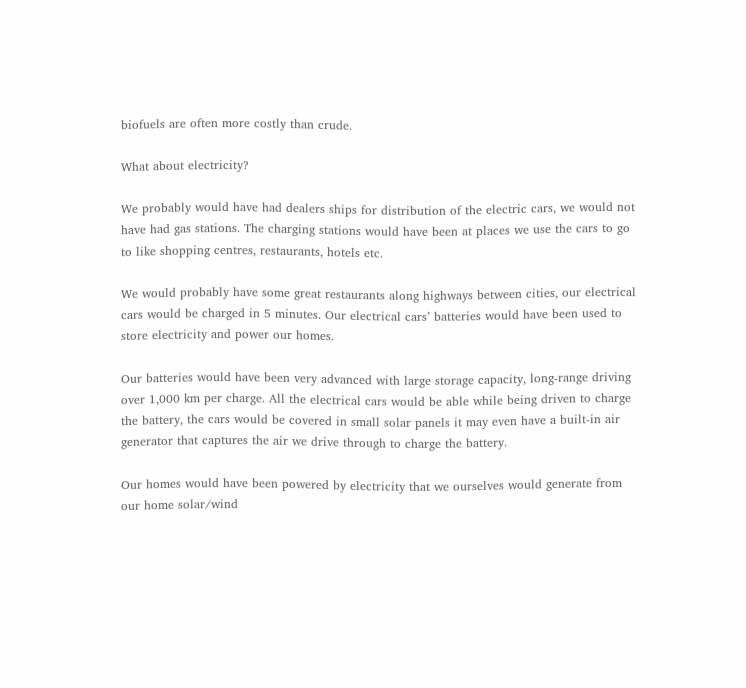biofuels are often more costly than crude.

What about electricity?

We probably would have had dealers ships for distribution of the electric cars, we would not have had gas stations. The charging stations would have been at places we use the cars to go to like shopping centres, restaurants, hotels etc.

We would probably have some great restaurants along highways between cities, our electrical cars would be charged in 5 minutes. Our electrical cars’ batteries would have been used to store electricity and power our homes.

Our batteries would have been very advanced with large storage capacity, long-range driving over 1,000 km per charge. All the electrical cars would be able while being driven to charge the battery, the cars would be covered in small solar panels it may even have a built-in air generator that captures the air we drive through to charge the battery.

Our homes would have been powered by electricity that we ourselves would generate from our home solar/wind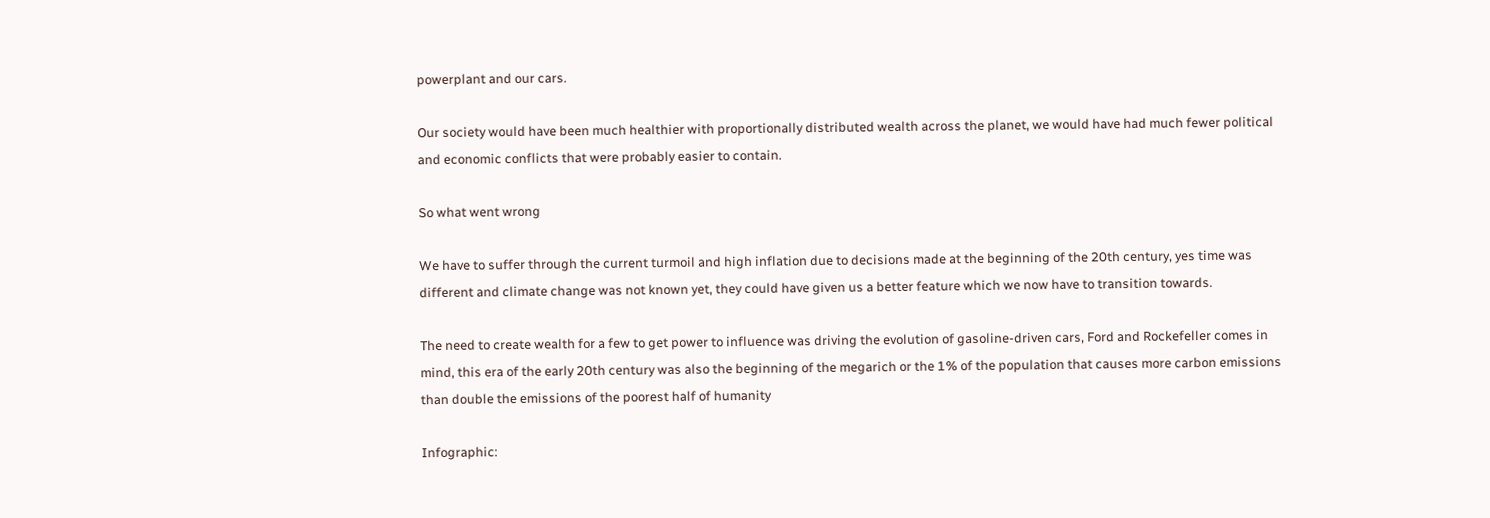powerplant and our cars.

Our society would have been much healthier with proportionally distributed wealth across the planet, we would have had much fewer political and economic conflicts that were probably easier to contain.

So what went wrong

We have to suffer through the current turmoil and high inflation due to decisions made at the beginning of the 20th century, yes time was different and climate change was not known yet, they could have given us a better feature which we now have to transition towards.

The need to create wealth for a few to get power to influence was driving the evolution of gasoline-driven cars, Ford and Rockefeller comes in mind, this era of the early 20th century was also the beginning of the megarich or the 1% of the population that causes more carbon emissions than double the emissions of the poorest half of humanity

Infographic: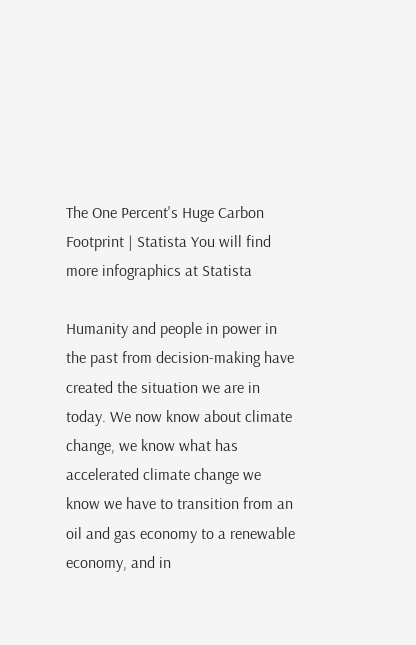The One Percent's Huge Carbon Footprint | Statista You will find more infographics at Statista

Humanity and people in power in the past from decision-making have created the situation we are in today. We now know about climate change, we know what has accelerated climate change we know we have to transition from an oil and gas economy to a renewable economy, and in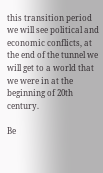this transition period we will see political and economic conflicts, at the end of the tunnel we will get to a world that we were in at the beginning of 20th century.

Be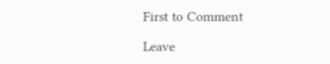First to Comment

Leave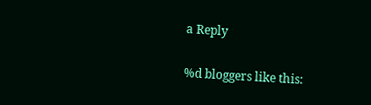a Reply

%d bloggers like this: